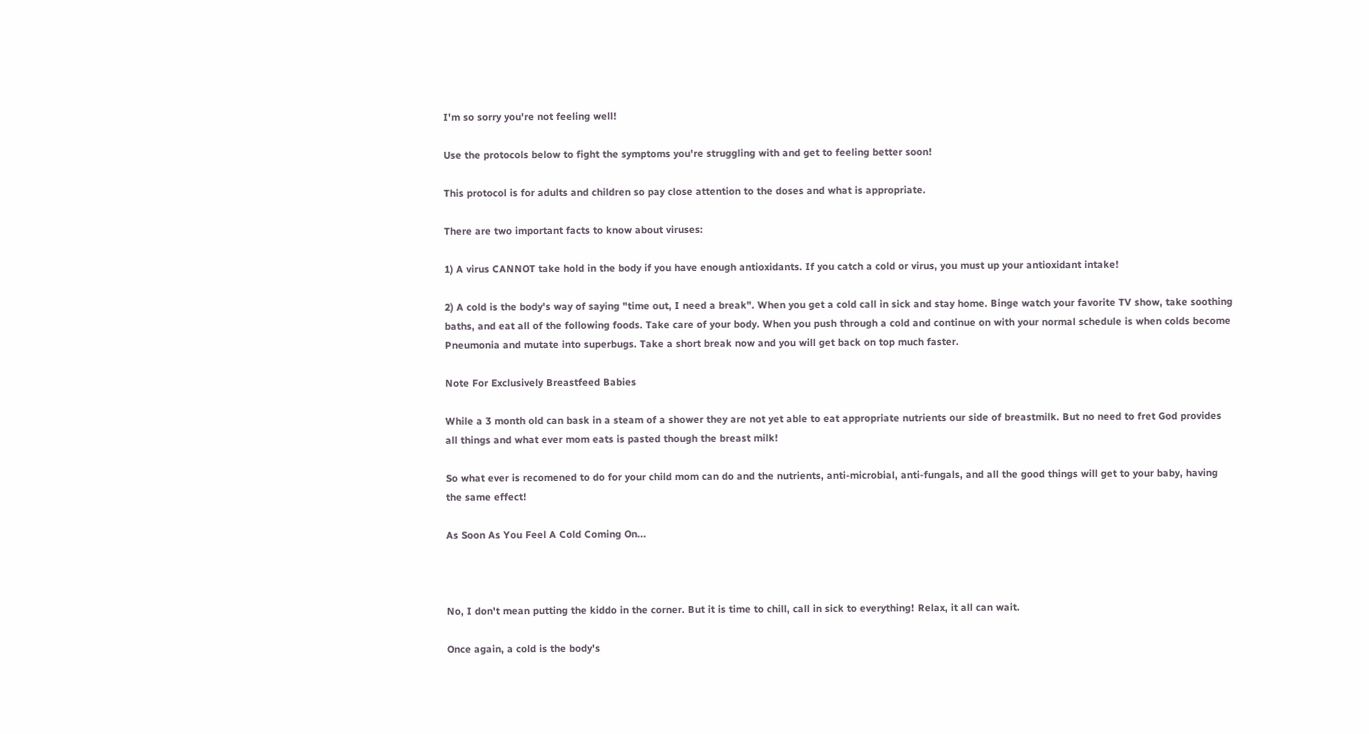I'm so sorry you're not feeling well!

Use the protocols below to fight the symptoms you're struggling with and get to feeling better soon!

This protocol is for adults and children so pay close attention to the doses and what is appropriate.

There are two important facts to know about viruses:

1) A virus CANNOT take hold in the body if you have enough antioxidants. If you catch a cold or virus, you must up your antioxidant intake!

2) A cold is the body's way of saying "time out, I need a break". When you get a cold call in sick and stay home. Binge watch your favorite TV show, take soothing baths, and eat all of the following foods. Take care of your body. When you push through a cold and continue on with your normal schedule is when colds become Pneumonia and mutate into superbugs. Take a short break now and you will get back on top much faster.

Note For Exclusively Breastfeed Babies

While a 3 month old can bask in a steam of a shower they are not yet able to eat appropriate nutrients our side of breastmilk. But no need to fret God provides all things and what ever mom eats is pasted though the breast milk!

So what ever is recomened to do for your child mom can do and the nutrients, anti-microbial, anti-fungals, and all the good things will get to your baby, having the same effect!

As Soon As You Feel A Cold Coming On...



No, I don't mean putting the kiddo in the corner. But it is time to chill, call in sick to everything! Relax, it all can wait.

Once again, a cold is the body's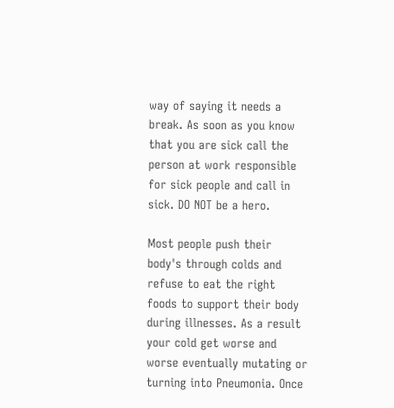way of saying it needs a break. As soon as you know that you are sick call the person at work responsible for sick people and call in sick. DO NOT be a hero.

Most people push their body's through colds and refuse to eat the right foods to support their body during illnesses. As a result your cold get worse and worse eventually mutating or turning into Pneumonia. Once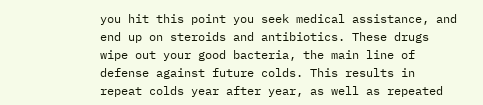you hit this point you seek medical assistance, and end up on steroids and antibiotics. These drugs wipe out your good bacteria, the main line of defense against future colds. This results in repeat colds year after year, as well as repeated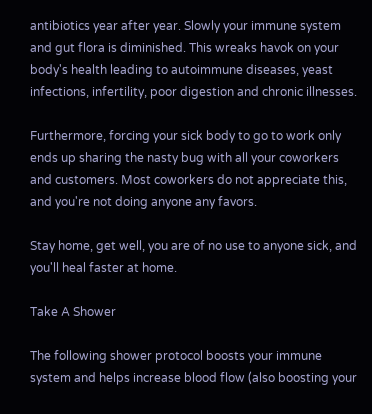antibiotics year after year. Slowly your immune system and gut flora is diminished. This wreaks havok on your body's health leading to autoimmune diseases, yeast infections, infertility, poor digestion and chronic illnesses.

Furthermore, forcing your sick body to go to work only ends up sharing the nasty bug with all your coworkers and customers. Most coworkers do not appreciate this, and you're not doing anyone any favors.

Stay home, get well, you are of no use to anyone sick, and you'll heal faster at home.

Take A Shower

The following shower protocol boosts your immune system and helps increase blood flow (also boosting your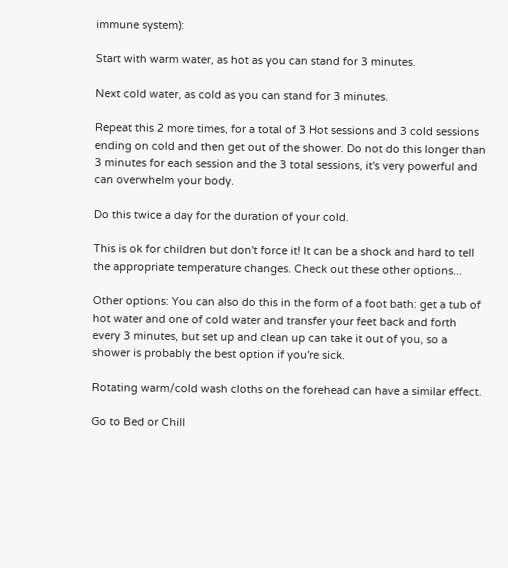immune system):

Start with warm water, as hot as you can stand for 3 minutes.

Next cold water, as cold as you can stand for 3 minutes.

Repeat this 2 more times, for a total of 3 Hot sessions and 3 cold sessions ending on cold and then get out of the shower. Do not do this longer than 3 minutes for each session and the 3 total sessions, it's very powerful and can overwhelm your body.

Do this twice a day for the duration of your cold.

This is ok for children but don't force it! It can be a shock and hard to tell the appropriate temperature changes. Check out these other options...

Other options: You can also do this in the form of a foot bath: get a tub of hot water and one of cold water and transfer your feet back and forth every 3 minutes, but set up and clean up can take it out of you, so a shower is probably the best option if you're sick.

Rotating warm/cold wash cloths on the forehead can have a similar effect.

Go to Bed or Chill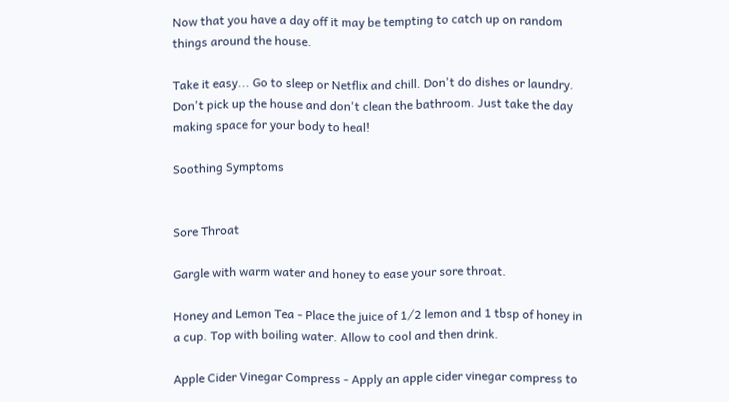Now that you have a day off it may be tempting to catch up on random things around the house.

Take it easy... Go to sleep or Netflix and chill. Don't do dishes or laundry. Don't pick up the house and don't clean the bathroom. Just take the day making space for your body to heal!

Soothing Symptoms


Sore Throat

Gargle with warm water and honey to ease your sore throat.

Honey and Lemon Tea - Place the juice of 1⁄2 lemon and 1 tbsp of honey in a cup. Top with boiling water. Allow to cool and then drink.

Apple Cider Vinegar Compress - Apply an apple cider vinegar compress to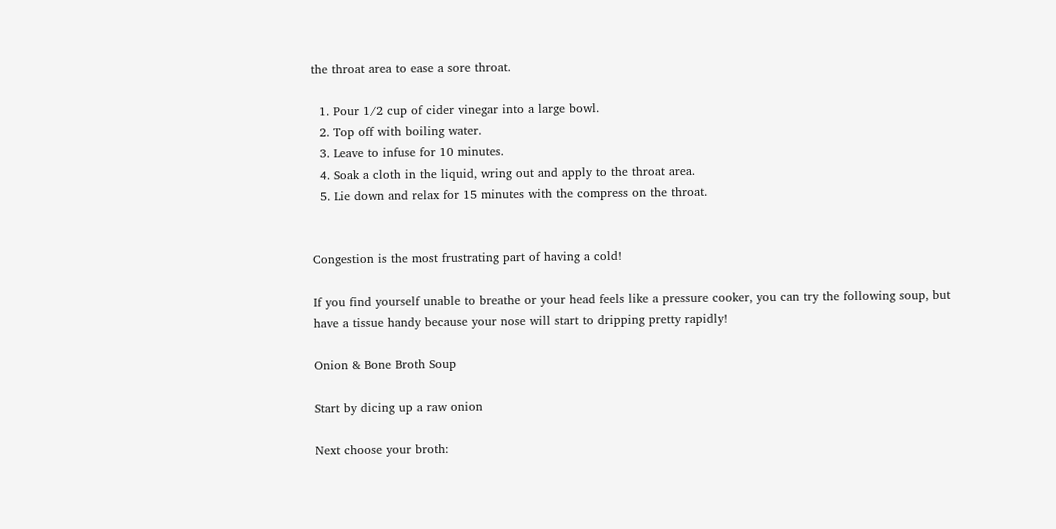the throat area to ease a sore throat.

  1. Pour 1⁄2 cup of cider vinegar into a large bowl.
  2. Top off with boiling water.
  3. Leave to infuse for 10 minutes.
  4. Soak a cloth in the liquid, wring out and apply to the throat area.
  5. Lie down and relax for 15 minutes with the compress on the throat.


Congestion is the most frustrating part of having a cold!

If you find yourself unable to breathe or your head feels like a pressure cooker, you can try the following soup, but have a tissue handy because your nose will start to dripping pretty rapidly!

Onion & Bone Broth Soup

Start by dicing up a raw onion

Next choose your broth: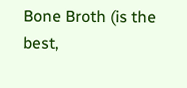Bone Broth (is the best,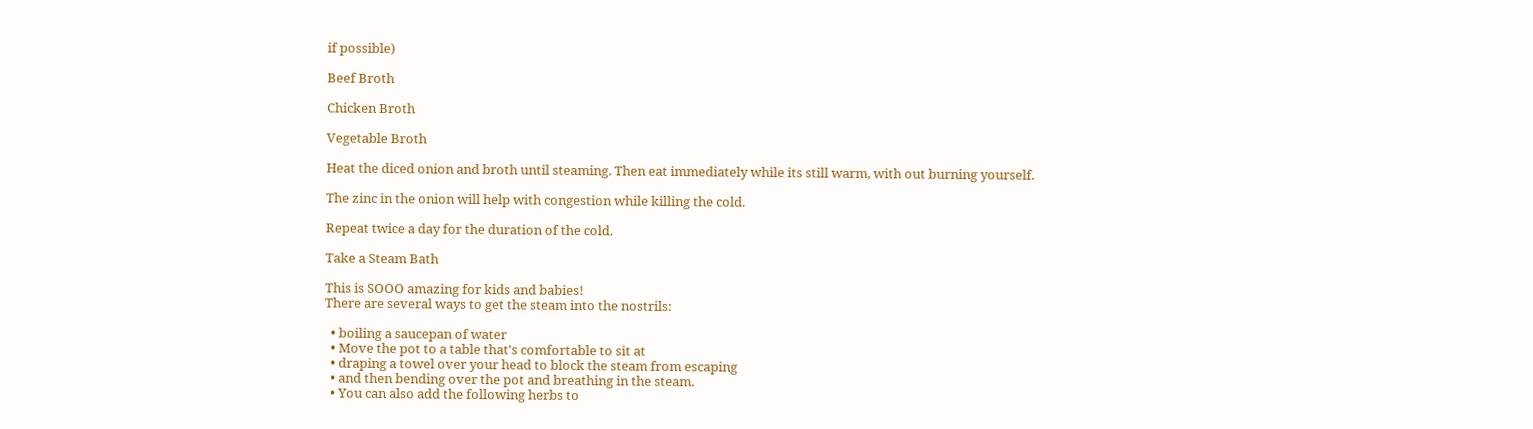if possible)

Beef Broth

Chicken Broth

Vegetable Broth

Heat the diced onion and broth until steaming. Then eat immediately while its still warm, with out burning yourself.

The zinc in the onion will help with congestion while killing the cold.

Repeat twice a day for the duration of the cold.

Take a Steam Bath

This is SOOO amazing for kids and babies!
There are several ways to get the steam into the nostrils:

  • boiling a saucepan of water
  • Move the pot to a table that's comfortable to sit at
  • draping a towel over your head to block the steam from escaping
  • and then bending over the pot and breathing in the steam.
  • You can also add the following herbs to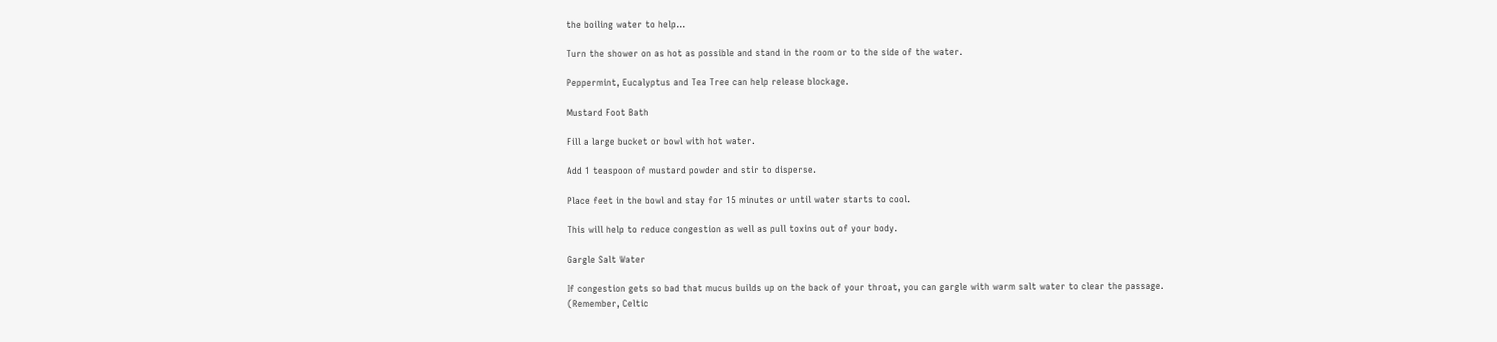the boiling water to help...

Turn the shower on as hot as possible and stand in the room or to the side of the water.

Peppermint, Eucalyptus and Tea Tree can help release blockage.

Mustard Foot Bath

Fill a large bucket or bowl with hot water.

Add 1 teaspoon of mustard powder and stir to disperse.

Place feet in the bowl and stay for 15 minutes or until water starts to cool.

This will help to reduce congestion as well as pull toxins out of your body.

Gargle Salt Water

If congestion gets so bad that mucus builds up on the back of your throat, you can gargle with warm salt water to clear the passage. (Remember, Celtic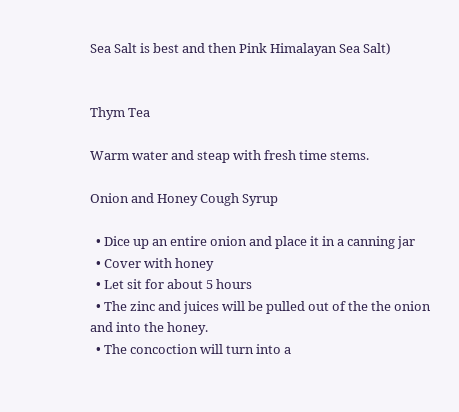Sea Salt is best and then Pink Himalayan Sea Salt)


Thym Tea

Warm water and steap with fresh time stems.

Onion and Honey Cough Syrup

  • Dice up an entire onion and place it in a canning jar
  • Cover with honey
  • Let sit for about 5 hours
  • The zinc and juices will be pulled out of the the onion and into the honey.
  • The concoction will turn into a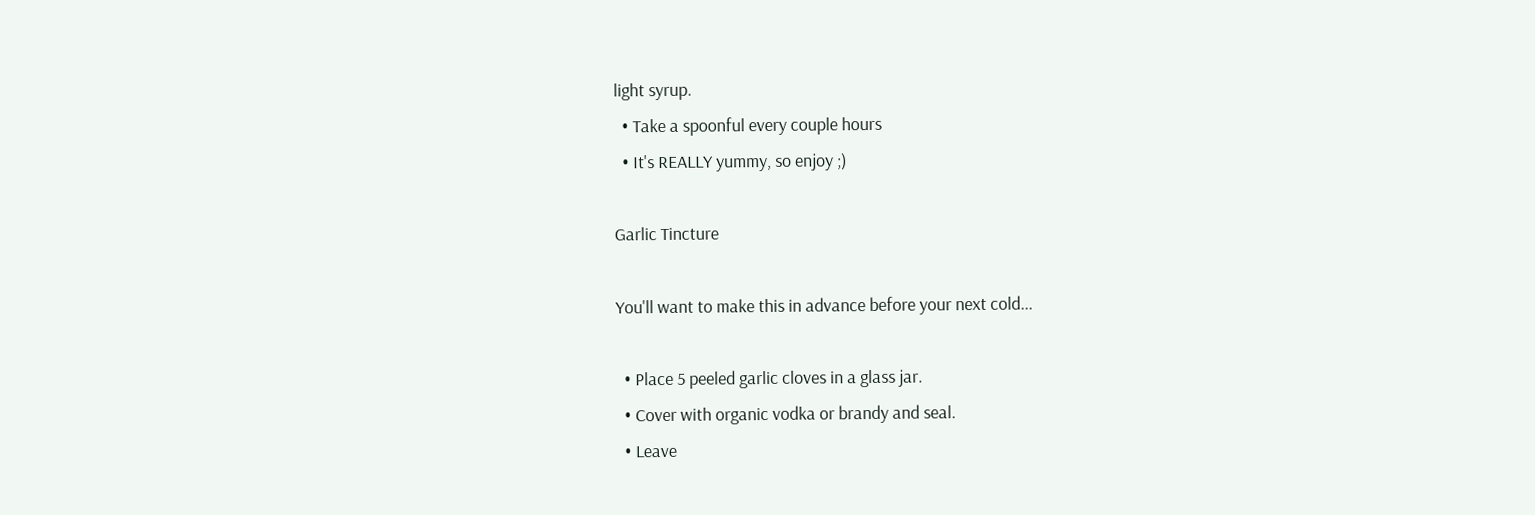light syrup.
  • Take a spoonful every couple hours
  • It's REALLY yummy, so enjoy ;)

Garlic Tincture

You'll want to make this in advance before your next cold...

  • Place 5 peeled garlic cloves in a glass jar.
  • Cover with organic vodka or brandy and seal.
  • Leave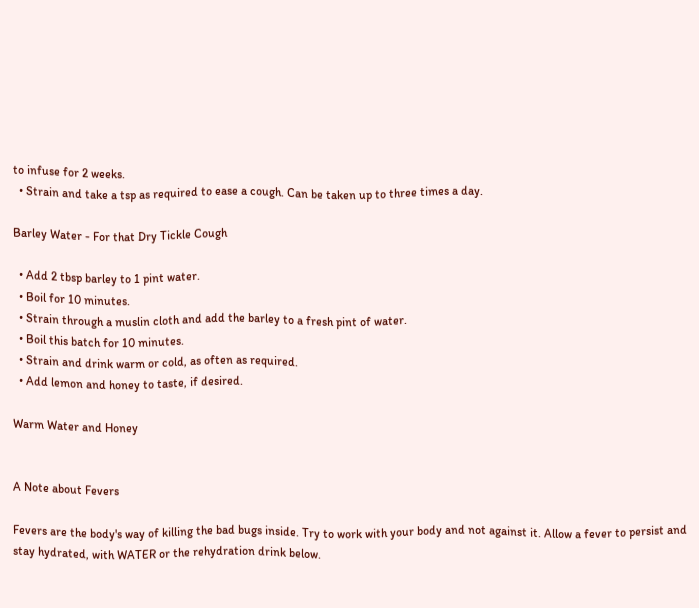to infuse for 2 weeks.
  • Strain and take a tsp as required to ease a cough. Can be taken up to three times a day.

Barley Water - For that Dry Tickle Cough

  • Add 2 tbsp barley to 1 pint water.
  • Boil for 10 minutes.
  • Strain through a muslin cloth and add the barley to a fresh pint of water.
  • Boil this batch for 10 minutes.
  • Strain and drink warm or cold, as often as required.
  • Add lemon and honey to taste, if desired.

Warm Water and Honey


A Note about Fevers

Fevers are the body's way of killing the bad bugs inside. Try to work with your body and not against it. Allow a fever to persist and stay hydrated, with WATER or the rehydration drink below.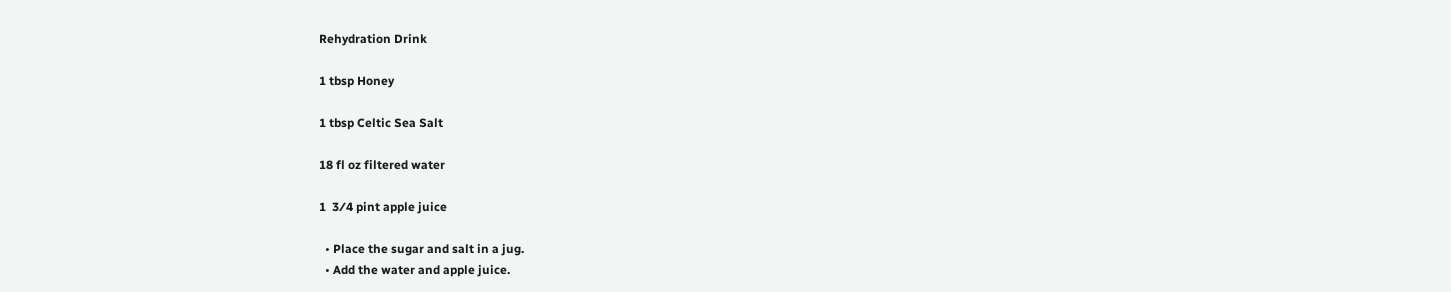Rehydration Drink

1 tbsp Honey

1 tbsp Celtic Sea Salt

18 fl oz filtered water

1  3⁄4 pint apple juice

  • Place the sugar and salt in a jug.
  • Add the water and apple juice.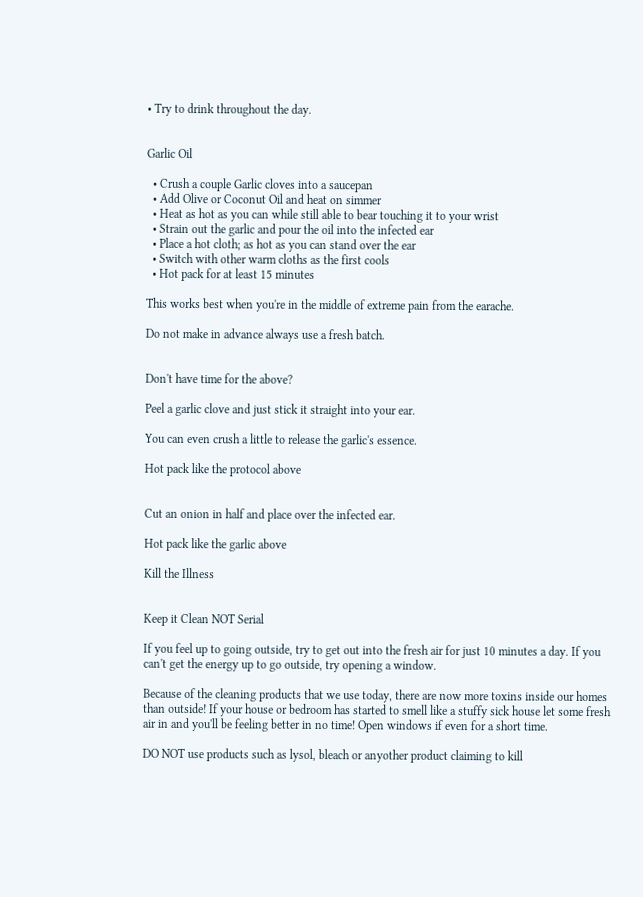• Try to drink throughout the day.


Garlic Oil

  • Crush a couple Garlic cloves into a saucepan
  • Add Olive or Coconut Oil and heat on simmer
  • Heat as hot as you can while still able to bear touching it to your wrist
  • Strain out the garlic and pour the oil into the infected ear
  • Place a hot cloth; as hot as you can stand over the ear
  • Switch with other warm cloths as the first cools
  • Hot pack for at least 15 minutes

This works best when you're in the middle of extreme pain from the earache.

Do not make in advance always use a fresh batch.


Don't have time for the above?

Peel a garlic clove and just stick it straight into your ear.

You can even crush a little to release the garlic's essence.

Hot pack like the protocol above


Cut an onion in half and place over the infected ear.

Hot pack like the garlic above

Kill the Illness


Keep it Clean NOT Serial

If you feel up to going outside, try to get out into the fresh air for just 10 minutes a day. If you can't get the energy up to go outside, try opening a window.

Because of the cleaning products that we use today, there are now more toxins inside our homes than outside! If your house or bedroom has started to smell like a stuffy sick house let some fresh air in and you'll be feeling better in no time! Open windows if even for a short time.

DO NOT use products such as lysol, bleach or anyother product claiming to kill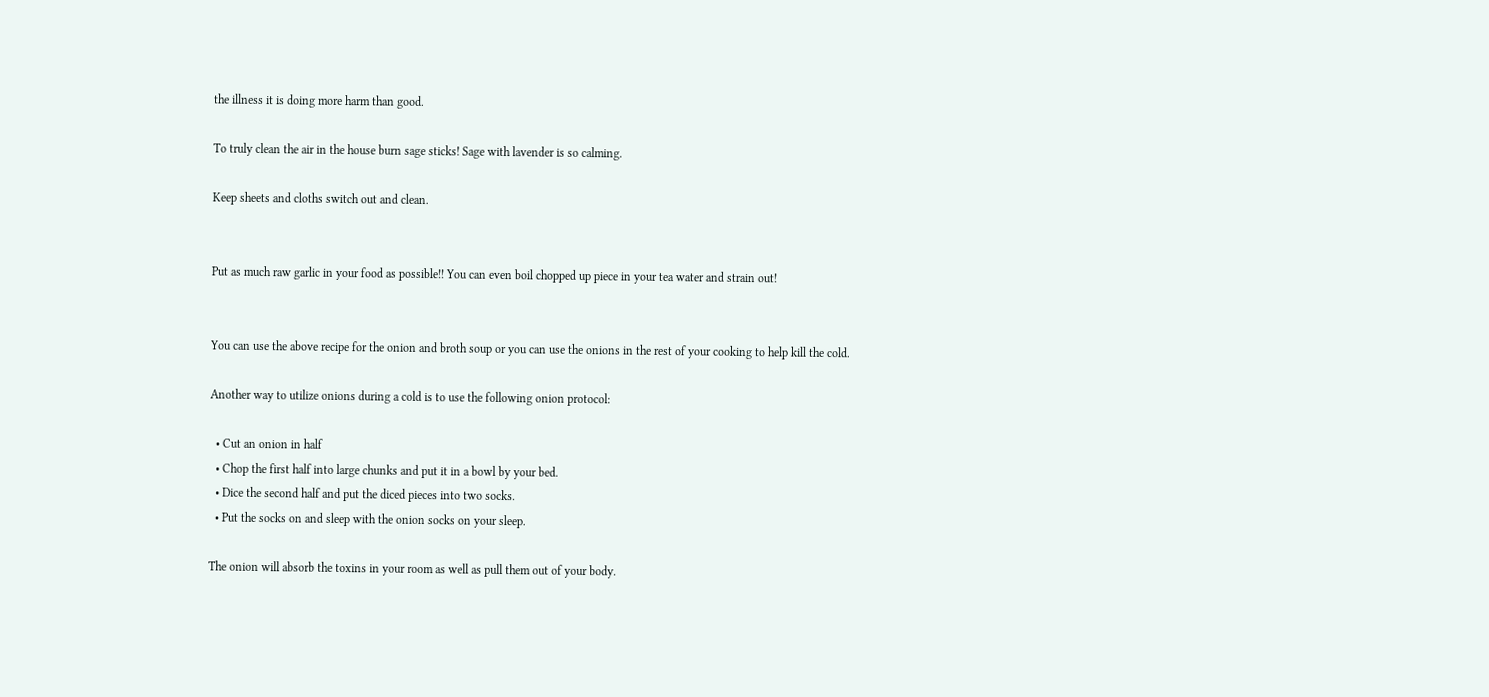the illness it is doing more harm than good.

To truly clean the air in the house burn sage sticks! Sage with lavender is so calming.

Keep sheets and cloths switch out and clean.


Put as much raw garlic in your food as possible!! You can even boil chopped up piece in your tea water and strain out!


You can use the above recipe for the onion and broth soup or you can use the onions in the rest of your cooking to help kill the cold.

Another way to utilize onions during a cold is to use the following onion protocol:

  • Cut an onion in half
  • Chop the first half into large chunks and put it in a bowl by your bed.
  • Dice the second half and put the diced pieces into two socks.
  • Put the socks on and sleep with the onion socks on your sleep.

The onion will absorb the toxins in your room as well as pull them out of your body.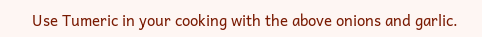Use Tumeric in your cooking with the above onions and garlic.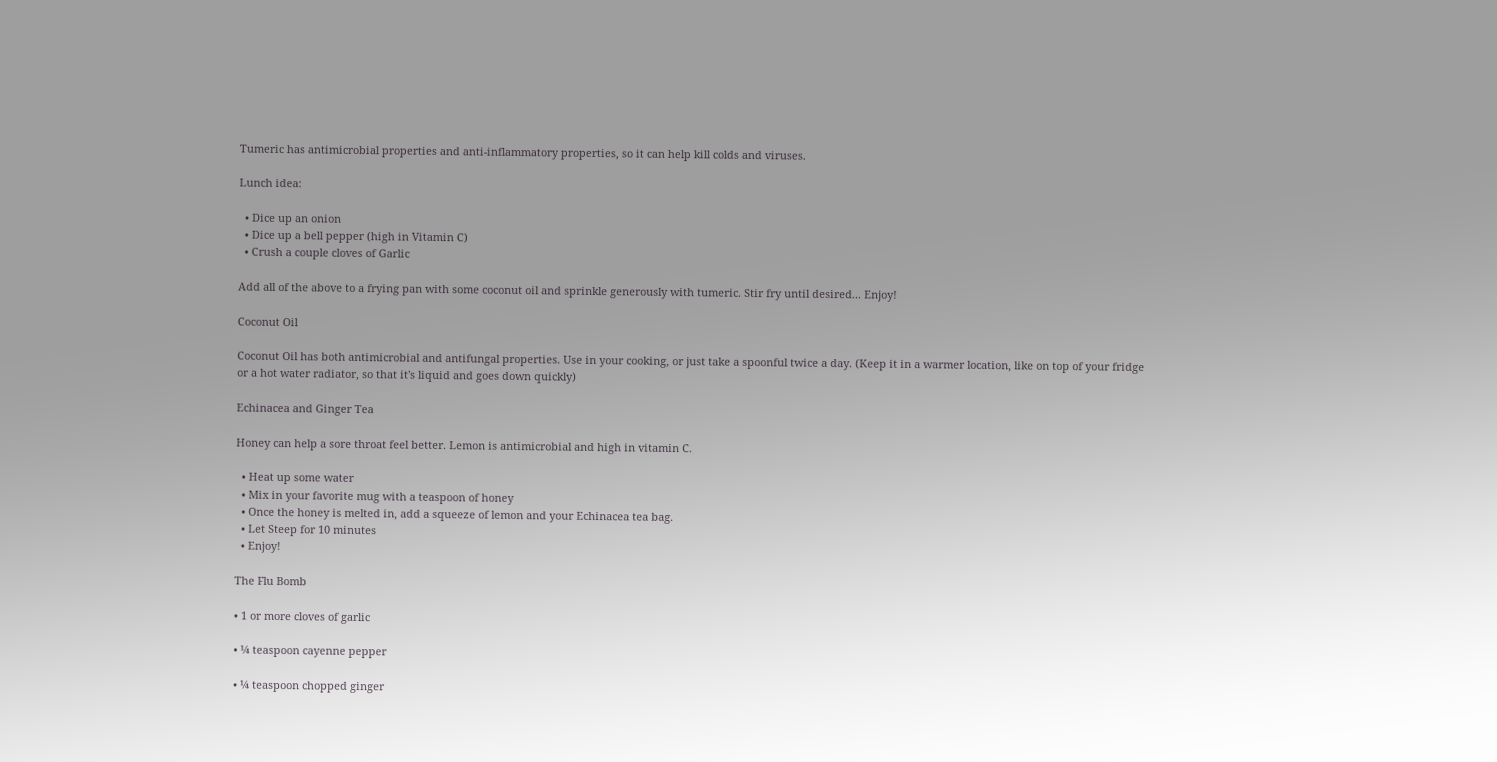Tumeric has antimicrobial properties and anti-inflammatory properties, so it can help kill colds and viruses.

Lunch idea:

  • Dice up an onion
  • Dice up a bell pepper (high in Vitamin C)
  • Crush a couple cloves of Garlic

Add all of the above to a frying pan with some coconut oil and sprinkle generously with tumeric. Stir fry until desired... Enjoy!

Coconut Oil

Coconut Oil has both antimicrobial and antifungal properties. Use in your cooking, or just take a spoonful twice a day. (Keep it in a warmer location, like on top of your fridge or a hot water radiator, so that it's liquid and goes down quickly)

Echinacea and Ginger Tea

Honey can help a sore throat feel better. Lemon is antimicrobial and high in vitamin C.

  • Heat up some water
  • Mix in your favorite mug with a teaspoon of honey
  • Once the honey is melted in, add a squeeze of lemon and your Echinacea tea bag.
  • Let Steep for 10 minutes
  • Enjoy!

The Flu Bomb

• 1 or more cloves of garlic

• ¼ teaspoon cayenne pepper

• ¼ teaspoon chopped ginger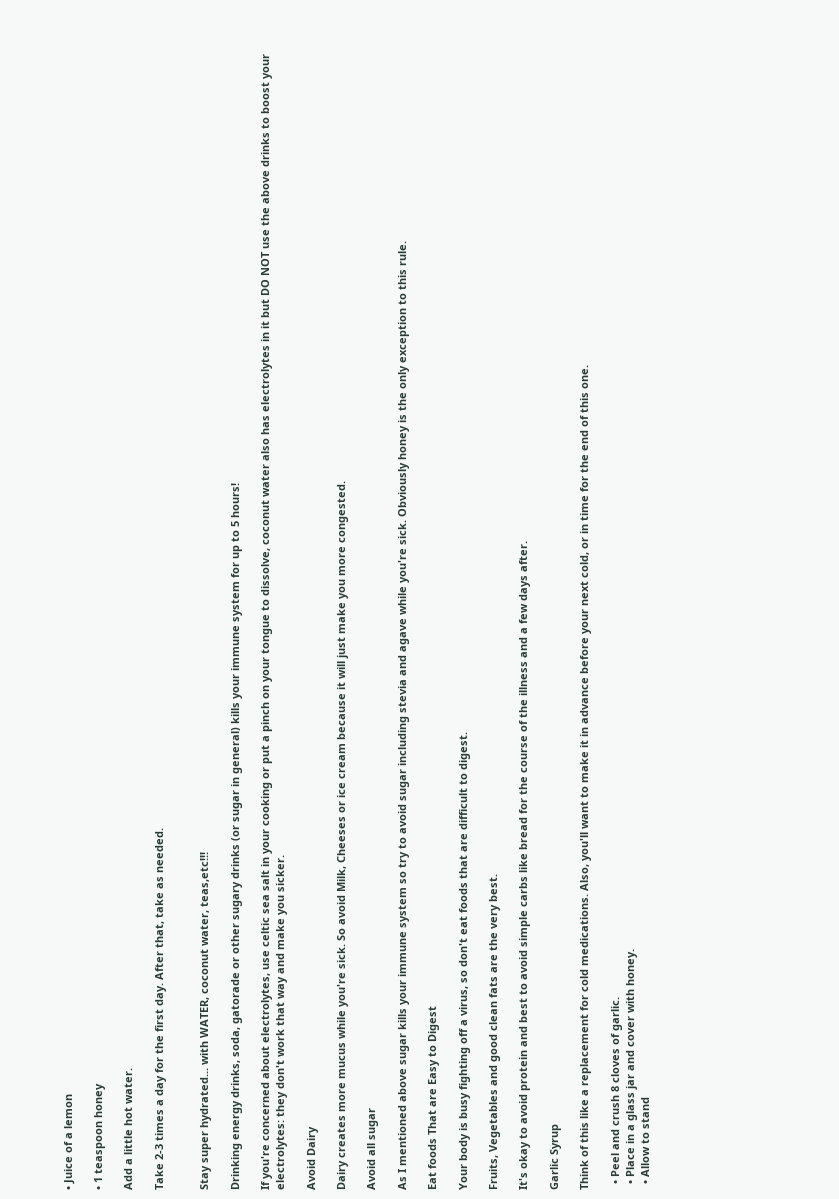• Juice of a lemon

• 1 teaspoon honey

Add a little hot water.

Take 2-3 times a day for the first day. After that, take as needed.


Stay super hydrated... with WATER, coconut water, teas,etc!!!

Drinking energy drinks, soda, gatorade or other sugary drinks (or sugar in general) kills your immune system for up to 5 hours!

If you're concerned about electrolytes, use celtic sea salt in your cooking or put a pinch on your tongue to dissolve, coconut water also has electrolytes in it but DO NOT use the above drinks to boost your electrolytes: they don't work that way and make you sicker.

Avoid Dairy

Dairy creates more mucus while you're sick. So avoid Milk, Cheeses or ice cream because it will just make you more congested.

Avoid all sugar

As I mentioned above sugar kills your immune system so try to avoid sugar including stevia and agave while you're sick. Obviously honey is the only exception to this rule.

Eat foods That are Easy to Digest

Your body is busy fighting off a virus, so don't eat foods that are difficult to digest.

Fruits, Vegetables and good clean fats are the very best.

It's okay to avoid protein and best to avoid simple carbs like bread for the course of the illness and a few days after.

Garlic Syrup

Think of this like a replacement for cold medications. Also, you'll want to make it in advance before your next cold, or in time for the end of this one.

  • Peel and crush 8 cloves of garlic.
  • Place in a glass jar and cover with honey.
  • Allow to stand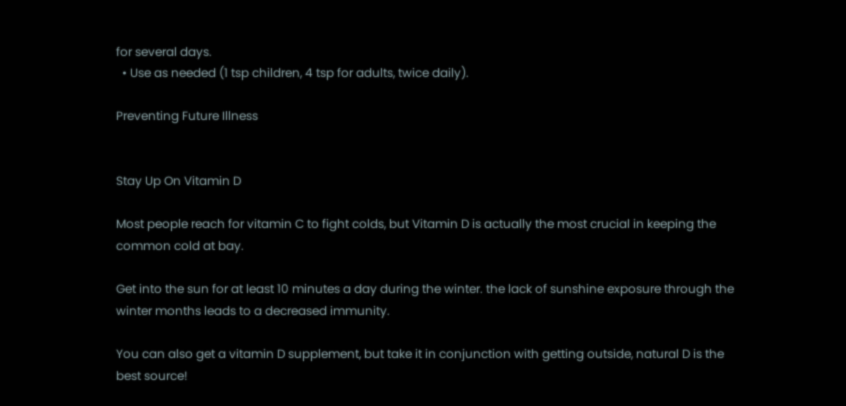for several days.
  • Use as needed (1 tsp children, 4 tsp for adults, twice daily).

Preventing Future Illness


Stay Up On Vitamin D

Most people reach for vitamin C to fight colds, but Vitamin D is actually the most crucial in keeping the common cold at bay.

Get into the sun for at least 10 minutes a day during the winter. the lack of sunshine exposure through the winter months leads to a decreased immunity.

You can also get a vitamin D supplement, but take it in conjunction with getting outside, natural D is the best source!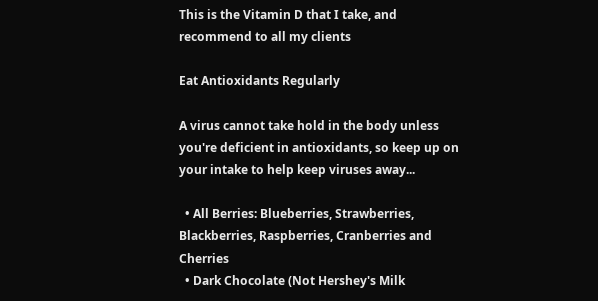This is the Vitamin D that I take, and recommend to all my clients

Eat Antioxidants Regularly

A virus cannot take hold in the body unless you're deficient in antioxidants, so keep up on your intake to help keep viruses away...

  • All Berries: Blueberries, Strawberries, Blackberries, Raspberries, Cranberries and Cherries
  • Dark Chocolate (Not Hershey's Milk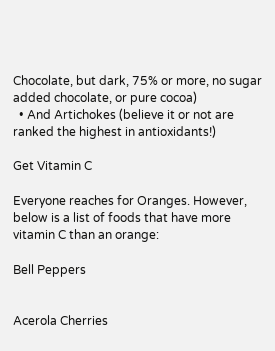Chocolate, but dark, 75% or more, no sugar added chocolate, or pure cocoa)
  • And Artichokes (believe it or not are ranked the highest in antioxidants!)

Get Vitamin C

Everyone reaches for Oranges. However, below is a list of foods that have more vitamin C than an orange:

Bell Peppers


Acerola Cherries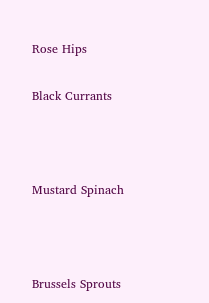Rose Hips

Black Currants



Mustard Spinach



Brussels Sprouts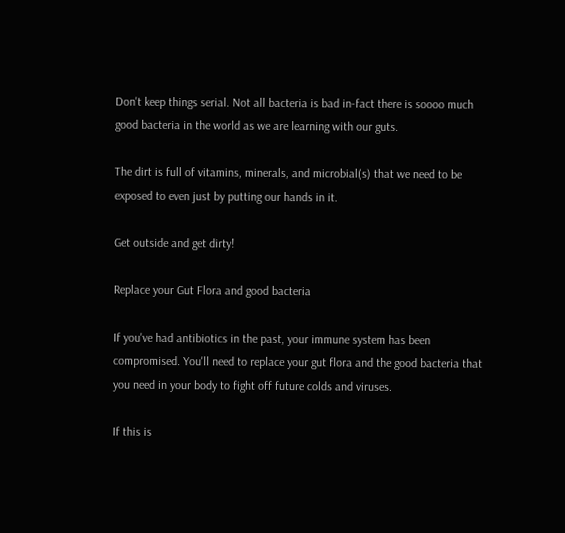Don't keep things serial. Not all bacteria is bad in-fact there is soooo much good bacteria in the world as we are learning with our guts.

The dirt is full of vitamins, minerals, and microbial(s) that we need to be exposed to even just by putting our hands in it.

Get outside and get dirty!

Replace your Gut Flora and good bacteria

If you've had antibiotics in the past, your immune system has been compromised. You'll need to replace your gut flora and the good bacteria that you need in your body to fight off future colds and viruses.

If this is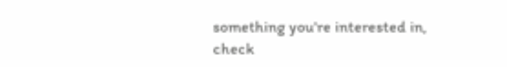something you're interested in, check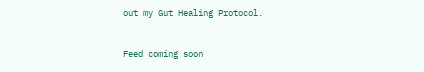out my Gut Healing Protocol.


Feed coming soon